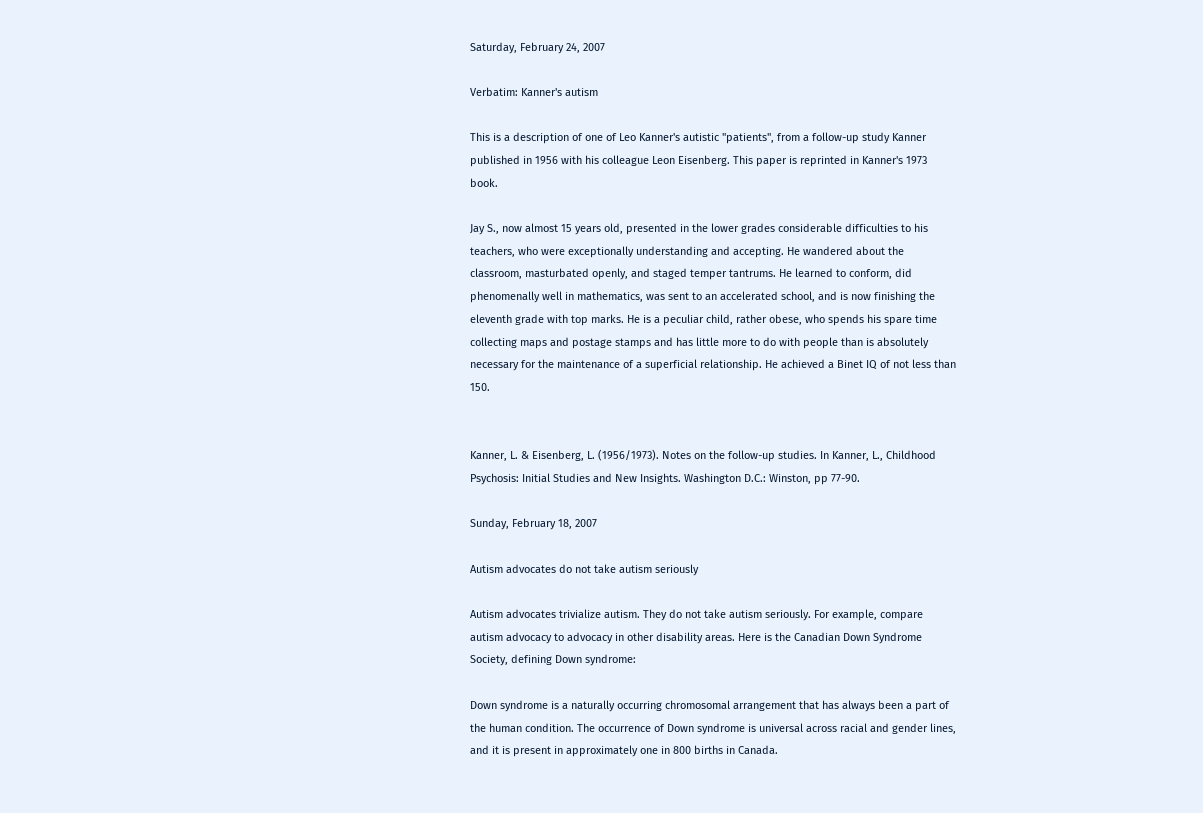Saturday, February 24, 2007

Verbatim: Kanner's autism

This is a description of one of Leo Kanner's autistic "patients", from a follow-up study Kanner published in 1956 with his colleague Leon Eisenberg. This paper is reprinted in Kanner's 1973 book.

Jay S., now almost 15 years old, presented in the lower grades considerable difficulties to his teachers, who were exceptionally understanding and accepting. He wandered about the classroom, masturbated openly, and staged temper tantrums. He learned to conform, did phenomenally well in mathematics, was sent to an accelerated school, and is now finishing the eleventh grade with top marks. He is a peculiar child, rather obese, who spends his spare time collecting maps and postage stamps and has little more to do with people than is absolutely necessary for the maintenance of a superficial relationship. He achieved a Binet IQ of not less than 150.


Kanner, L. & Eisenberg, L. (1956/1973). Notes on the follow-up studies. In Kanner, L., Childhood Psychosis: Initial Studies and New Insights. Washington D.C.: Winston, pp 77-90.

Sunday, February 18, 2007

Autism advocates do not take autism seriously

Autism advocates trivialize autism. They do not take autism seriously. For example, compare autism advocacy to advocacy in other disability areas. Here is the Canadian Down Syndrome Society, defining Down syndrome:

Down syndrome is a naturally occurring chromosomal arrangement that has always been a part of the human condition. The occurrence of Down syndrome is universal across racial and gender lines, and it is present in approximately one in 800 births in Canada.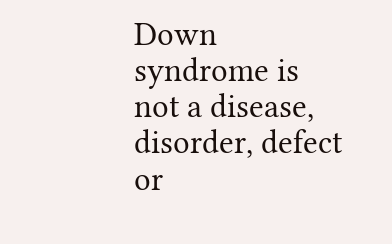Down syndrome is not a disease, disorder, defect or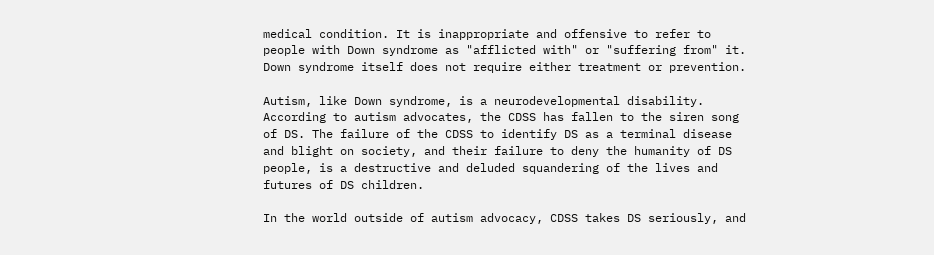medical condition. It is inappropriate and offensive to refer to people with Down syndrome as "afflicted with" or "suffering from" it. Down syndrome itself does not require either treatment or prevention.

Autism, like Down syndrome, is a neurodevelopmental disability. According to autism advocates, the CDSS has fallen to the siren song of DS. The failure of the CDSS to identify DS as a terminal disease and blight on society, and their failure to deny the humanity of DS people, is a destructive and deluded squandering of the lives and futures of DS children.

In the world outside of autism advocacy, CDSS takes DS seriously, and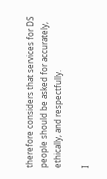therefore considers that services for DS people should be asked for accurately, ethically, and respectfully.

I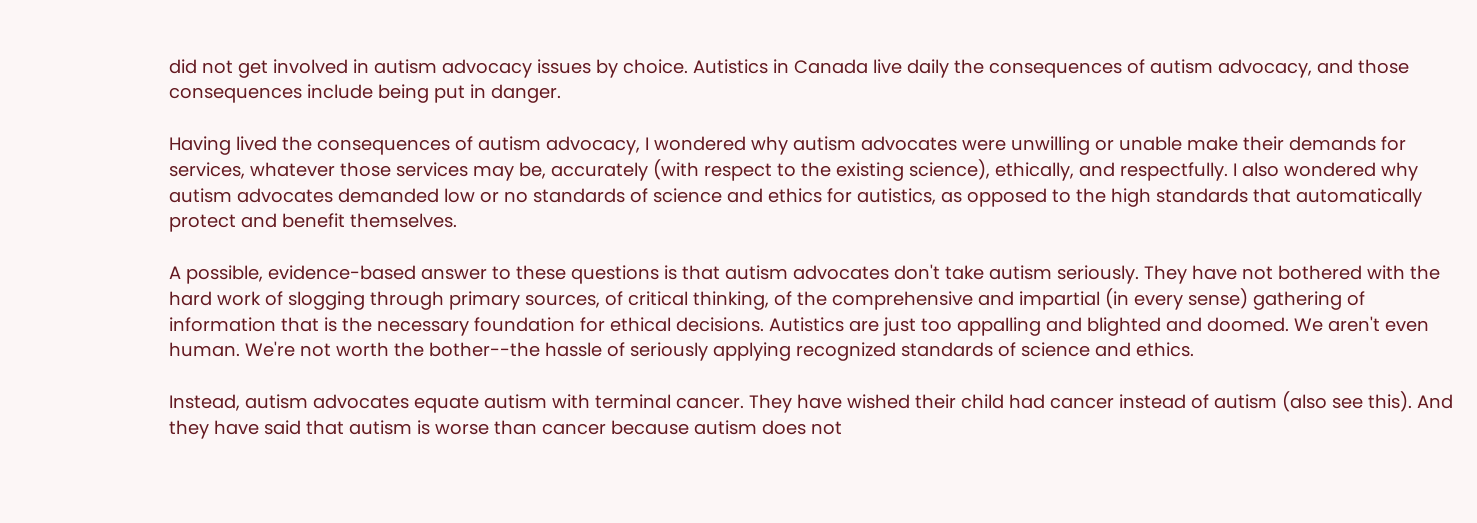did not get involved in autism advocacy issues by choice. Autistics in Canada live daily the consequences of autism advocacy, and those consequences include being put in danger.

Having lived the consequences of autism advocacy, I wondered why autism advocates were unwilling or unable make their demands for services, whatever those services may be, accurately (with respect to the existing science), ethically, and respectfully. I also wondered why autism advocates demanded low or no standards of science and ethics for autistics, as opposed to the high standards that automatically protect and benefit themselves.

A possible, evidence-based answer to these questions is that autism advocates don't take autism seriously. They have not bothered with the hard work of slogging through primary sources, of critical thinking, of the comprehensive and impartial (in every sense) gathering of information that is the necessary foundation for ethical decisions. Autistics are just too appalling and blighted and doomed. We aren't even human. We're not worth the bother--the hassle of seriously applying recognized standards of science and ethics.

Instead, autism advocates equate autism with terminal cancer. They have wished their child had cancer instead of autism (also see this). And they have said that autism is worse than cancer because autism does not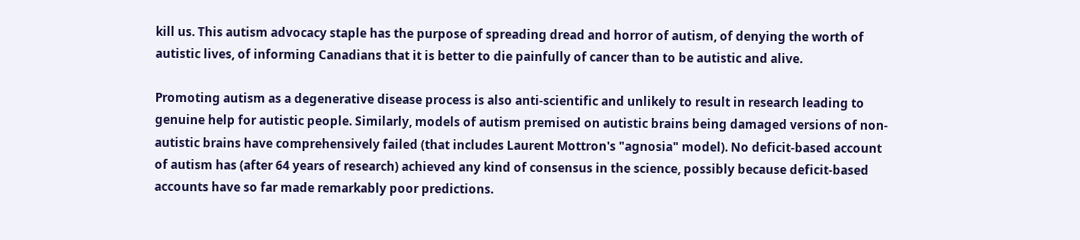kill us. This autism advocacy staple has the purpose of spreading dread and horror of autism, of denying the worth of autistic lives, of informing Canadians that it is better to die painfully of cancer than to be autistic and alive.

Promoting autism as a degenerative disease process is also anti-scientific and unlikely to result in research leading to genuine help for autistic people. Similarly, models of autism premised on autistic brains being damaged versions of non-autistic brains have comprehensively failed (that includes Laurent Mottron's "agnosia" model). No deficit-based account of autism has (after 64 years of research) achieved any kind of consensus in the science, possibly because deficit-based accounts have so far made remarkably poor predictions.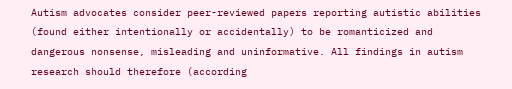Autism advocates consider peer-reviewed papers reporting autistic abilities (found either intentionally or accidentally) to be romanticized and dangerous nonsense, misleading and uninformative. All findings in autism research should therefore (according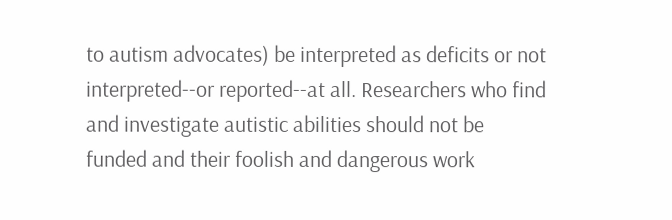to autism advocates) be interpreted as deficits or not interpreted--or reported--at all. Researchers who find and investigate autistic abilities should not be funded and their foolish and dangerous work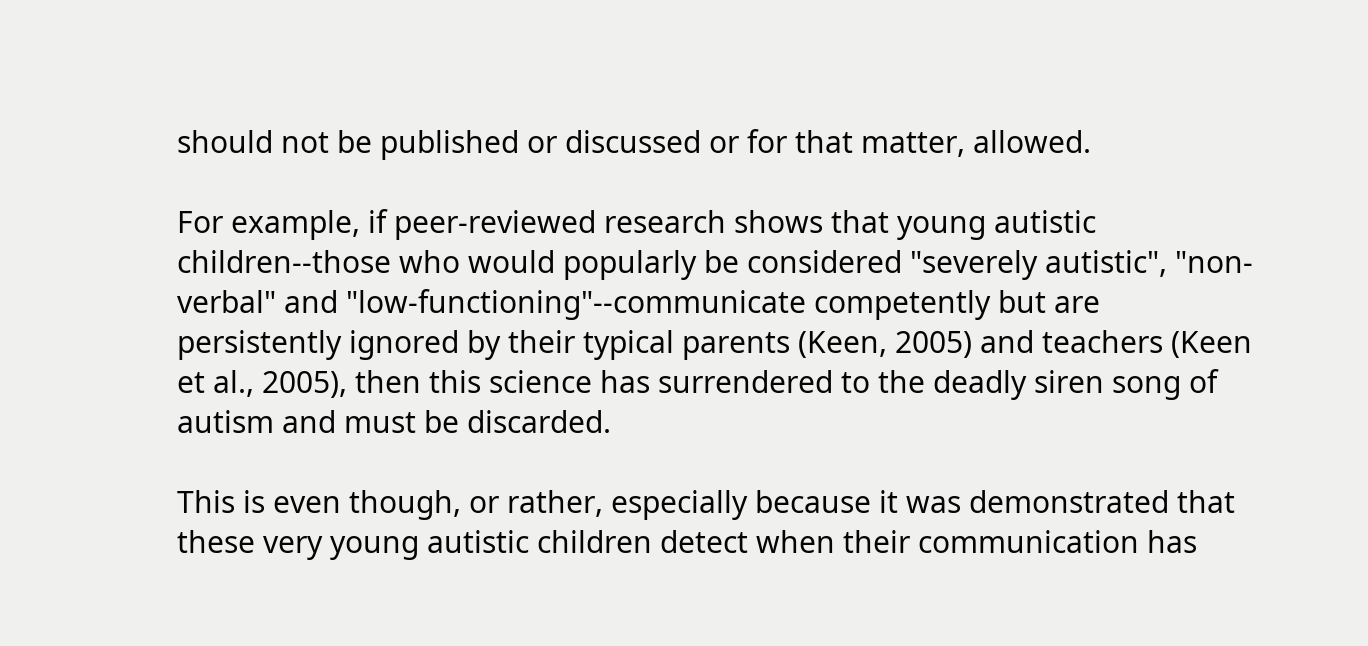should not be published or discussed or for that matter, allowed.

For example, if peer-reviewed research shows that young autistic children--those who would popularly be considered "severely autistic", "non-verbal" and "low-functioning"--communicate competently but are persistently ignored by their typical parents (Keen, 2005) and teachers (Keen et al., 2005), then this science has surrendered to the deadly siren song of autism and must be discarded.

This is even though, or rather, especially because it was demonstrated that these very young autistic children detect when their communication has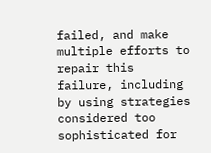failed, and make multiple efforts to repair this failure, including by using strategies considered too sophisticated for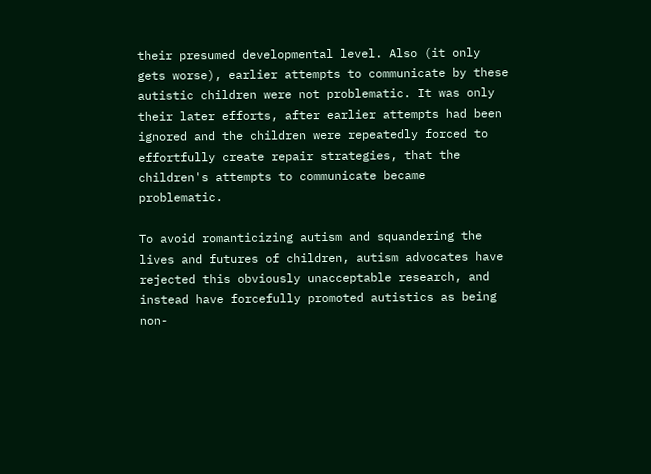their presumed developmental level. Also (it only gets worse), earlier attempts to communicate by these autistic children were not problematic. It was only their later efforts, after earlier attempts had been ignored and the children were repeatedly forced to effortfully create repair strategies, that the children's attempts to communicate became problematic.

To avoid romanticizing autism and squandering the lives and futures of children, autism advocates have rejected this obviously unacceptable research, and instead have forcefully promoted autistics as being non-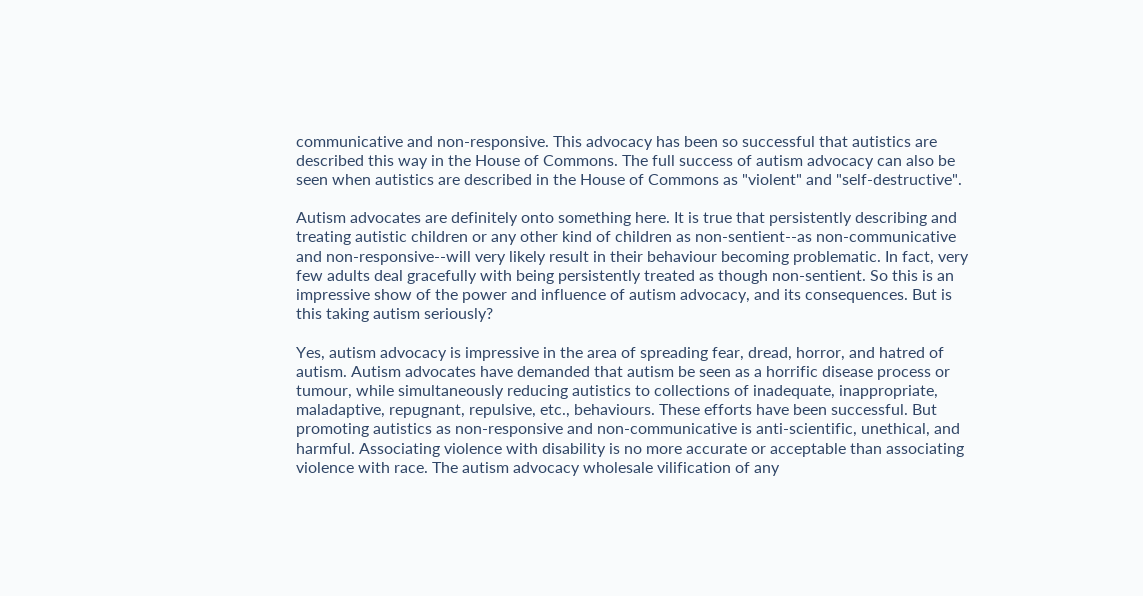communicative and non-responsive. This advocacy has been so successful that autistics are described this way in the House of Commons. The full success of autism advocacy can also be seen when autistics are described in the House of Commons as "violent" and "self-destructive".

Autism advocates are definitely onto something here. It is true that persistently describing and treating autistic children or any other kind of children as non-sentient--as non-communicative and non-responsive--will very likely result in their behaviour becoming problematic. In fact, very few adults deal gracefully with being persistently treated as though non-sentient. So this is an impressive show of the power and influence of autism advocacy, and its consequences. But is this taking autism seriously?

Yes, autism advocacy is impressive in the area of spreading fear, dread, horror, and hatred of autism. Autism advocates have demanded that autism be seen as a horrific disease process or tumour, while simultaneously reducing autistics to collections of inadequate, inappropriate, maladaptive, repugnant, repulsive, etc., behaviours. These efforts have been successful. But promoting autistics as non-responsive and non-communicative is anti-scientific, unethical, and harmful. Associating violence with disability is no more accurate or acceptable than associating violence with race. The autism advocacy wholesale vilification of any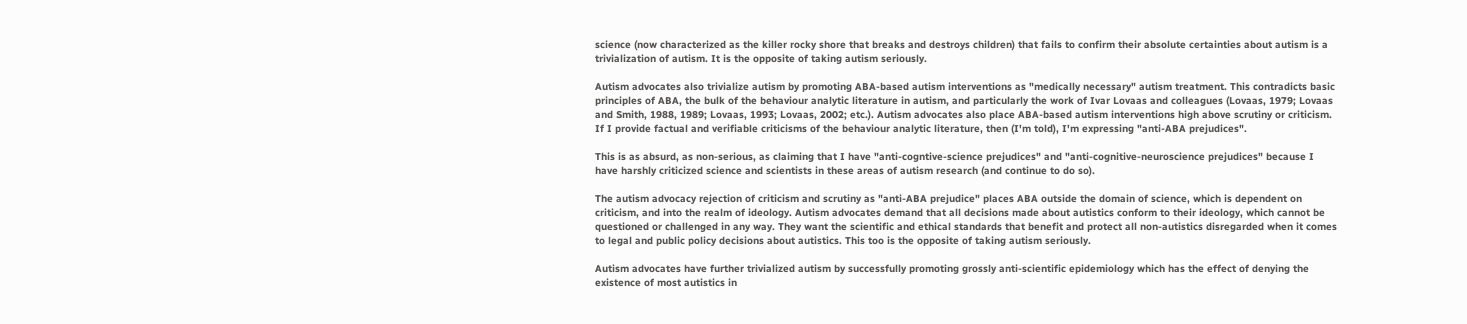science (now characterized as the killer rocky shore that breaks and destroys children) that fails to confirm their absolute certainties about autism is a trivialization of autism. It is the opposite of taking autism seriously.

Autism advocates also trivialize autism by promoting ABA-based autism interventions as "medically necessary" autism treatment. This contradicts basic principles of ABA, the bulk of the behaviour analytic literature in autism, and particularly the work of Ivar Lovaas and colleagues (Lovaas, 1979; Lovaas and Smith, 1988, 1989; Lovaas, 1993; Lovaas, 2002; etc.). Autism advocates also place ABA-based autism interventions high above scrutiny or criticism. If I provide factual and verifiable criticisms of the behaviour analytic literature, then (I'm told), I'm expressing "anti-ABA prejudices".

This is as absurd, as non-serious, as claiming that I have "anti-cogntive-science prejudices" and "anti-cognitive-neuroscience prejudices" because I have harshly criticized science and scientists in these areas of autism research (and continue to do so).

The autism advocacy rejection of criticism and scrutiny as "anti-ABA prejudice" places ABA outside the domain of science, which is dependent on criticism, and into the realm of ideology. Autism advocates demand that all decisions made about autistics conform to their ideology, which cannot be questioned or challenged in any way. They want the scientific and ethical standards that benefit and protect all non-autistics disregarded when it comes to legal and public policy decisions about autistics. This too is the opposite of taking autism seriously.

Autism advocates have further trivialized autism by successfully promoting grossly anti-scientific epidemiology which has the effect of denying the existence of most autistics in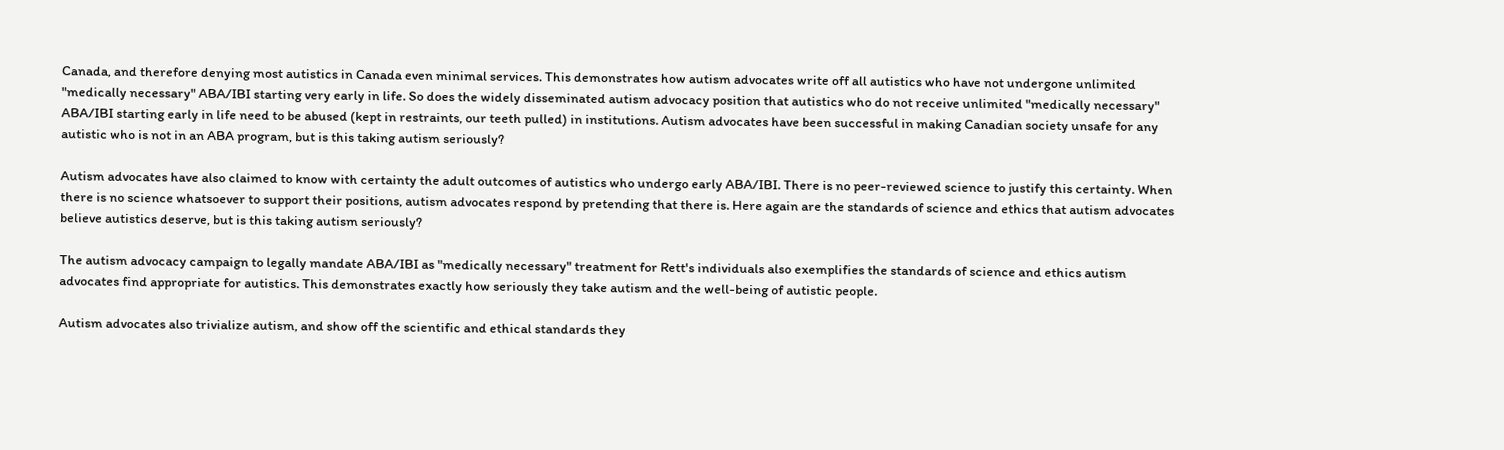Canada, and therefore denying most autistics in Canada even minimal services. This demonstrates how autism advocates write off all autistics who have not undergone unlimited "medically necessary" ABA/IBI starting very early in life. So does the widely disseminated autism advocacy position that autistics who do not receive unlimited "medically necessary" ABA/IBI starting early in life need to be abused (kept in restraints, our teeth pulled) in institutions. Autism advocates have been successful in making Canadian society unsafe for any autistic who is not in an ABA program, but is this taking autism seriously?

Autism advocates have also claimed to know with certainty the adult outcomes of autistics who undergo early ABA/IBI. There is no peer-reviewed science to justify this certainty. When there is no science whatsoever to support their positions, autism advocates respond by pretending that there is. Here again are the standards of science and ethics that autism advocates believe autistics deserve, but is this taking autism seriously?

The autism advocacy campaign to legally mandate ABA/IBI as "medically necessary" treatment for Rett's individuals also exemplifies the standards of science and ethics autism advocates find appropriate for autistics. This demonstrates exactly how seriously they take autism and the well-being of autistic people.

Autism advocates also trivialize autism, and show off the scientific and ethical standards they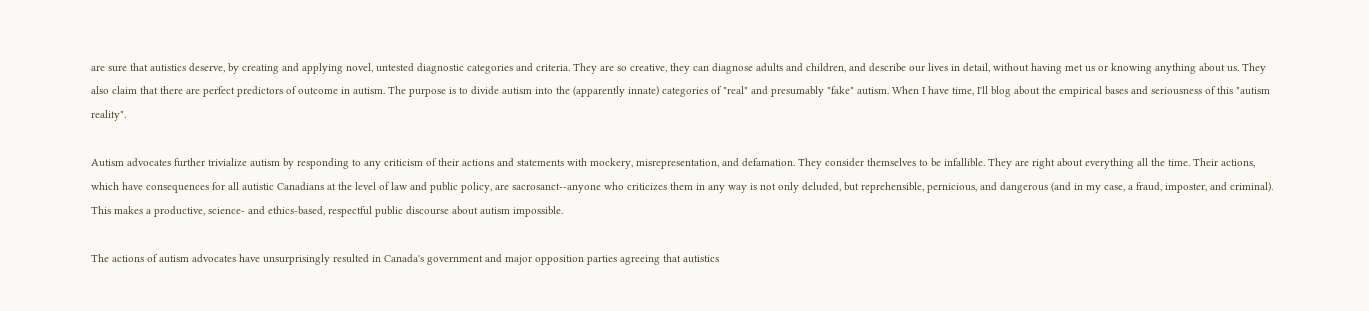are sure that autistics deserve, by creating and applying novel, untested diagnostic categories and criteria. They are so creative, they can diagnose adults and children, and describe our lives in detail, without having met us or knowing anything about us. They also claim that there are perfect predictors of outcome in autism. The purpose is to divide autism into the (apparently innate) categories of "real" and presumably "fake" autism. When I have time, I'll blog about the empirical bases and seriousness of this "autism reality".

Autism advocates further trivialize autism by responding to any criticism of their actions and statements with mockery, misrepresentation, and defamation. They consider themselves to be infallible. They are right about everything all the time. Their actions, which have consequences for all autistic Canadians at the level of law and public policy, are sacrosanct--anyone who criticizes them in any way is not only deluded, but reprehensible, pernicious, and dangerous (and in my case, a fraud, imposter, and criminal). This makes a productive, science- and ethics-based, respectful public discourse about autism impossible.

The actions of autism advocates have unsurprisingly resulted in Canada's government and major opposition parties agreeing that autistics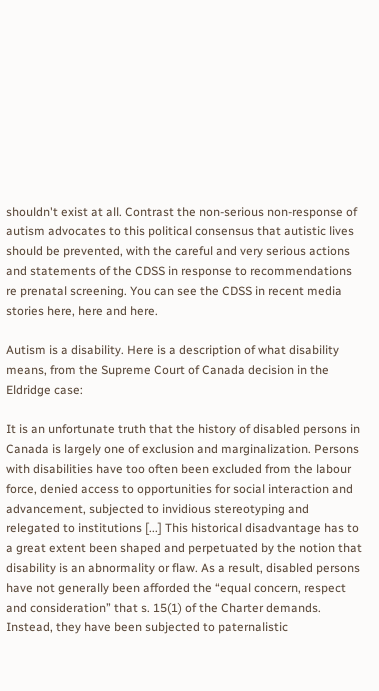shouldn't exist at all. Contrast the non-serious non-response of autism advocates to this political consensus that autistic lives should be prevented, with the careful and very serious actions and statements of the CDSS in response to recommendations re prenatal screening. You can see the CDSS in recent media stories here, here and here.

Autism is a disability. Here is a description of what disability means, from the Supreme Court of Canada decision in the Eldridge case:

It is an unfortunate truth that the history of disabled persons in Canada is largely one of exclusion and marginalization. Persons with disabilities have too often been excluded from the labour force, denied access to opportunities for social interaction and advancement, subjected to invidious stereotyping and relegated to institutions [...] This historical disadvantage has to a great extent been shaped and perpetuated by the notion that disability is an abnormality or flaw. As a result, disabled persons have not generally been afforded the “equal concern, respect and consideration” that s. 15(1) of the Charter demands. Instead, they have been subjected to paternalistic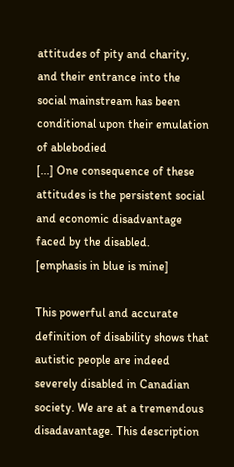attitudes of pity and charity, and their entrance into the social mainstream has been conditional upon their emulation of ablebodied
[...] One consequence of these attitudes is the persistent social and economic disadvantage faced by the disabled.
[emphasis in blue is mine]

This powerful and accurate definition of disability shows that autistic people are indeed severely disabled in Canadian society. We are at a tremendous disadavantage. This description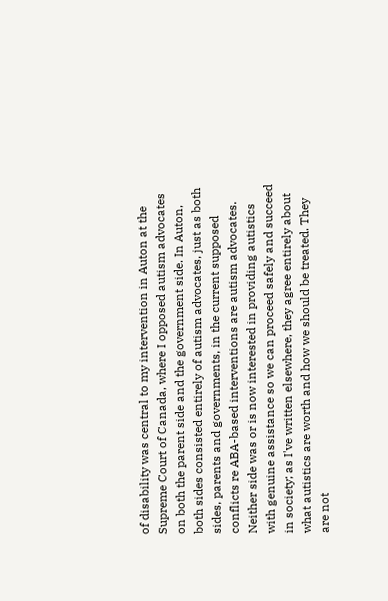of disability was central to my intervention in Auton at the Supreme Court of Canada, where I opposed autism advocates on both the parent side and the government side. In Auton, both sides consisted entirely of autism advocates, just as both sides, parents and governments, in the current supposed conflicts re ABA-based interventions are autism advocates. Neither side was or is now interested in providing autistics with genuine assistance so we can proceed safely and succeed in society; as I've written elsewhere, they agree entirely about what autistics are worth and how we should be treated. They are not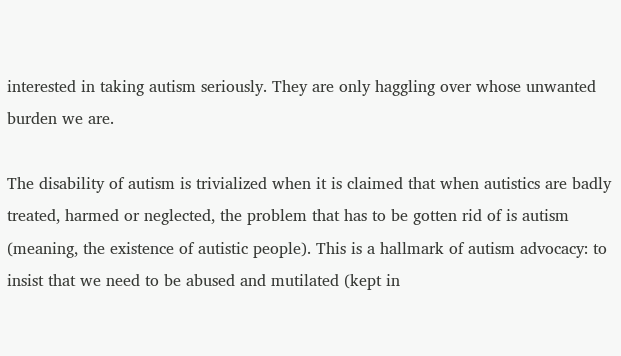interested in taking autism seriously. They are only haggling over whose unwanted burden we are.

The disability of autism is trivialized when it is claimed that when autistics are badly treated, harmed or neglected, the problem that has to be gotten rid of is autism (meaning, the existence of autistic people). This is a hallmark of autism advocacy: to insist that we need to be abused and mutilated (kept in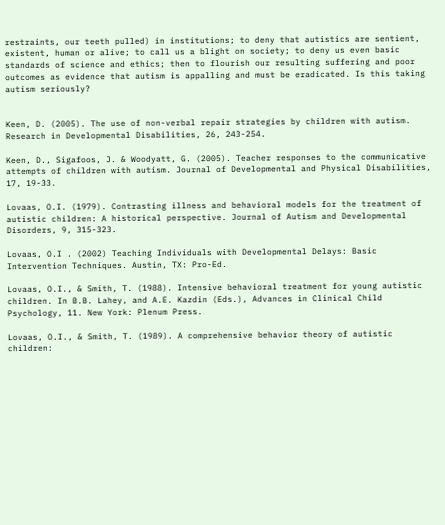restraints, our teeth pulled) in institutions; to deny that autistics are sentient, existent, human or alive; to call us a blight on society; to deny us even basic standards of science and ethics; then to flourish our resulting suffering and poor outcomes as evidence that autism is appalling and must be eradicated. Is this taking autism seriously?


Keen, D. (2005). The use of non-verbal repair strategies by children with autism. Research in Developmental Disabilities, 26, 243-254.

Keen, D., Sigafoos, J. & Woodyatt, G. (2005). Teacher responses to the communicative attempts of children with autism. Journal of Developmental and Physical Disabilities, 17, 19-33.

Lovaas, O.I. (1979). Contrasting illness and behavioral models for the treatment of autistic children: A historical perspective. Journal of Autism and Developmental Disorders, 9, 315-323.

Lovaas, O.I . (2002) Teaching Individuals with Developmental Delays: Basic Intervention Techniques. Austin, TX: Pro-Ed.

Lovaas, O.I., & Smith, T. (1988). Intensive behavioral treatment for young autistic children. In B.B. Lahey, and A.E. Kazdin (Eds.), Advances in Clinical Child Psychology, 11. New York: Plenum Press.

Lovaas, O.I., & Smith, T. (1989). A comprehensive behavior theory of autistic children: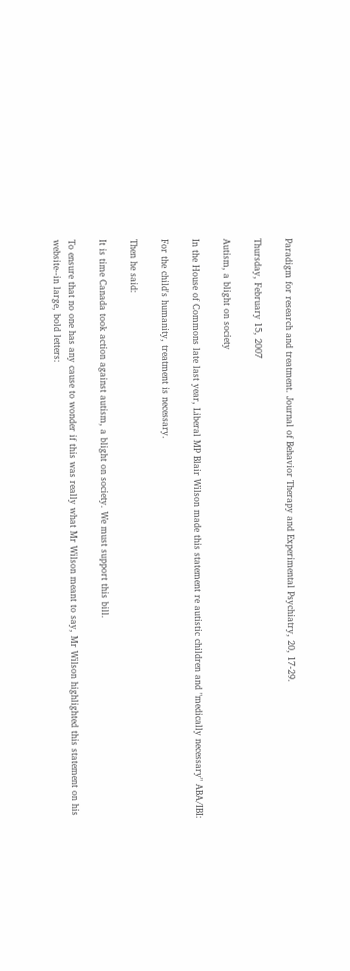Paradigm for research and treatment. Journal of Behavior Therapy and Experimental Psychiatry, 20, 17-29.

Thursday, February 15, 2007

Autism, a blight on society

In the House of Commons late last year, Liberal MP Blair Wilson made this statement re autistic children and "medically necessary" ABA/IBI:

For the child's humanity, treatment is necessary.

Then he said:

It is time Canada took action against autism, a blight on society. We must support this bill.

To ensure that no one has any cause to wonder if this was really what Mr Wilson meant to say, Mr Wilson highlighted this statement on his website--in large, bold letters: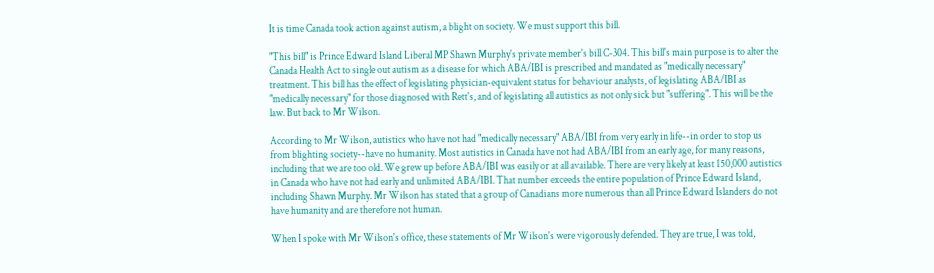It is time Canada took action against autism, a blight on society. We must support this bill.

"This bill" is Prince Edward Island Liberal MP Shawn Murphy's private member's bill C-304. This bill's main purpose is to alter the Canada Health Act to single out autism as a disease for which ABA/IBI is prescribed and mandated as "medically necessary" treatment. This bill has the effect of legislating physician-equivalent status for behaviour analysts, of legislating ABA/IBI as "medically necessary" for those diagnosed with Rett's, and of legislating all autistics as not only sick but "suffering". This will be the law. But back to Mr Wilson.

According to Mr Wilson, autistics who have not had "medically necessary" ABA/IBI from very early in life--in order to stop us from blighting society--have no humanity. Most autistics in Canada have not had ABA/IBI from an early age, for many reasons, including that we are too old. We grew up before ABA/IBI was easily or at all available. There are very likely at least 150,000 autistics in Canada who have not had early and unlimited ABA/IBI. That number exceeds the entire population of Prince Edward Island, including Shawn Murphy. Mr Wilson has stated that a group of Canadians more numerous than all Prince Edward Islanders do not have humanity and are therefore not human.

When I spoke with Mr Wilson's office, these statements of Mr Wilson's were vigorously defended. They are true, I was told,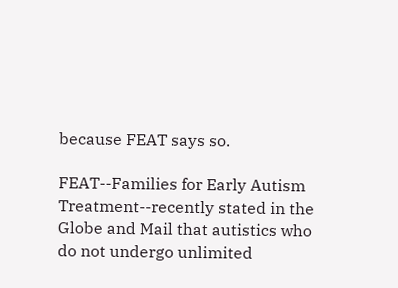because FEAT says so.

FEAT--Families for Early Autism Treatment--recently stated in the Globe and Mail that autistics who do not undergo unlimited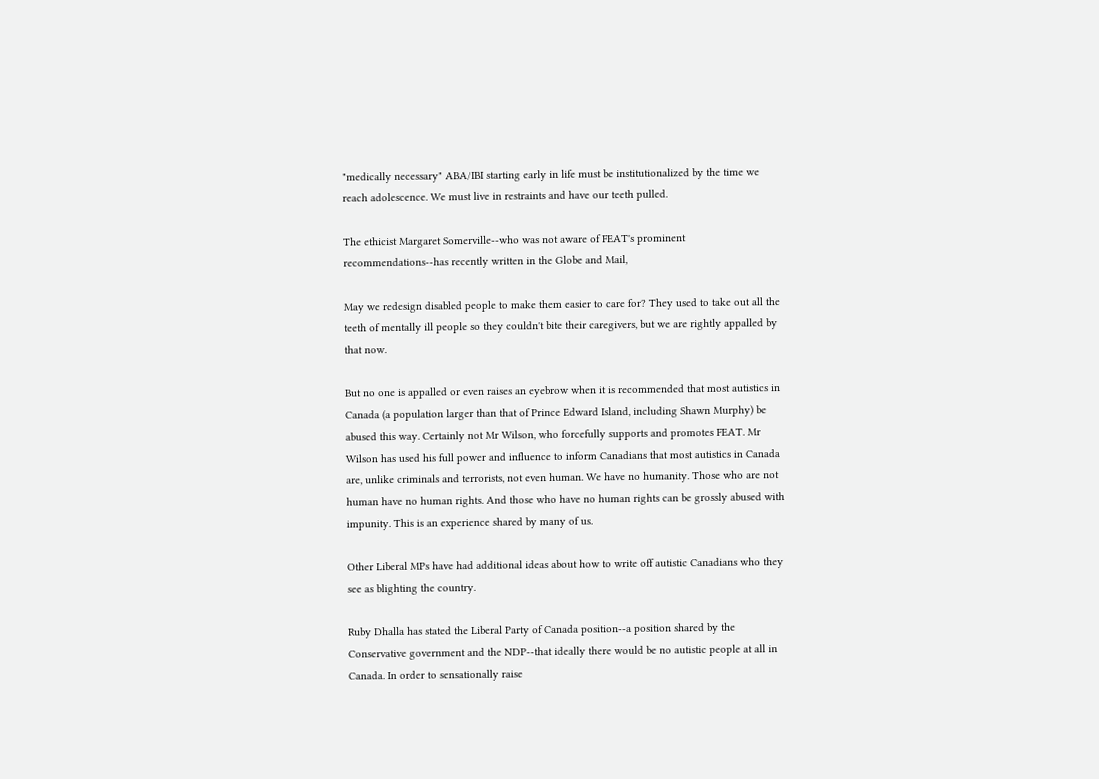"medically necessary" ABA/IBI starting early in life must be institutionalized by the time we reach adolescence. We must live in restraints and have our teeth pulled.

The ethicist Margaret Somerville--who was not aware of FEAT's prominent recommendations--has recently written in the Globe and Mail,

May we redesign disabled people to make them easier to care for? They used to take out all the teeth of mentally ill people so they couldn't bite their caregivers, but we are rightly appalled by that now.

But no one is appalled or even raises an eyebrow when it is recommended that most autistics in Canada (a population larger than that of Prince Edward Island, including Shawn Murphy) be abused this way. Certainly not Mr Wilson, who forcefully supports and promotes FEAT. Mr Wilson has used his full power and influence to inform Canadians that most autistics in Canada are, unlike criminals and terrorists, not even human. We have no humanity. Those who are not human have no human rights. And those who have no human rights can be grossly abused with impunity. This is an experience shared by many of us.

Other Liberal MPs have had additional ideas about how to write off autistic Canadians who they see as blighting the country.

Ruby Dhalla has stated the Liberal Party of Canada position--a position shared by the Conservative government and the NDP--that ideally there would be no autistic people at all in Canada. In order to sensationally raise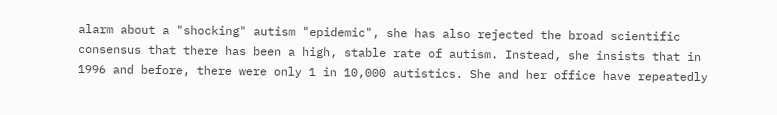alarm about a "shocking" autism "epidemic", she has also rejected the broad scientific consensus that there has been a high, stable rate of autism. Instead, she insists that in 1996 and before, there were only 1 in 10,000 autistics. She and her office have repeatedly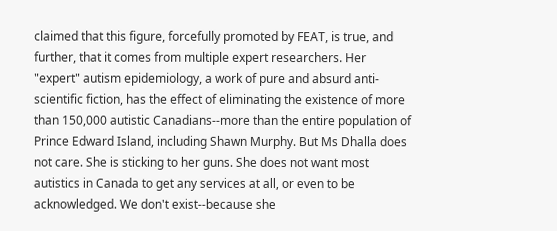claimed that this figure, forcefully promoted by FEAT, is true, and further, that it comes from multiple expert researchers. Her "expert" autism epidemiology, a work of pure and absurd anti-scientific fiction, has the effect of eliminating the existence of more than 150,000 autistic Canadians--more than the entire population of Prince Edward Island, including Shawn Murphy. But Ms Dhalla does not care. She is sticking to her guns. She does not want most autistics in Canada to get any services at all, or even to be acknowledged. We don't exist--because she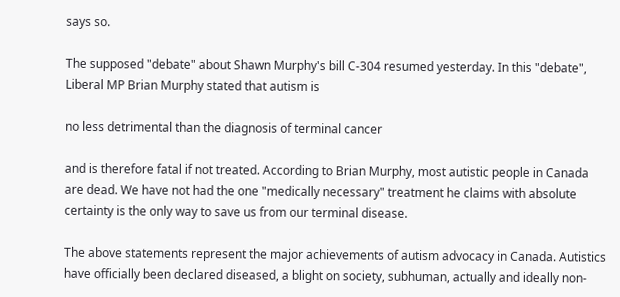says so.

The supposed "debate" about Shawn Murphy's bill C-304 resumed yesterday. In this "debate", Liberal MP Brian Murphy stated that autism is

no less detrimental than the diagnosis of terminal cancer

and is therefore fatal if not treated. According to Brian Murphy, most autistic people in Canada are dead. We have not had the one "medically necessary" treatment he claims with absolute certainty is the only way to save us from our terminal disease.

The above statements represent the major achievements of autism advocacy in Canada. Autistics have officially been declared diseased, a blight on society, subhuman, actually and ideally non-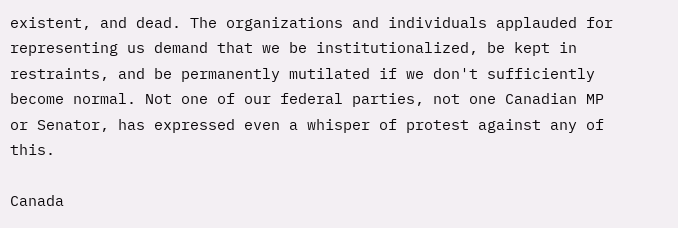existent, and dead. The organizations and individuals applauded for representing us demand that we be institutionalized, be kept in restraints, and be permanently mutilated if we don't sufficiently become normal. Not one of our federal parties, not one Canadian MP or Senator, has expressed even a whisper of protest against any of this.

Canada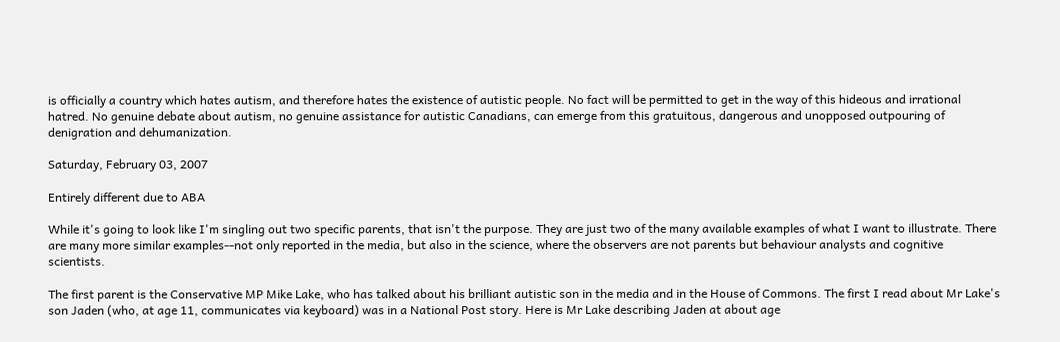is officially a country which hates autism, and therefore hates the existence of autistic people. No fact will be permitted to get in the way of this hideous and irrational hatred. No genuine debate about autism, no genuine assistance for autistic Canadians, can emerge from this gratuitous, dangerous and unopposed outpouring of denigration and dehumanization.

Saturday, February 03, 2007

Entirely different due to ABA

While it's going to look like I'm singling out two specific parents, that isn't the purpose. They are just two of the many available examples of what I want to illustrate. There are many more similar examples--not only reported in the media, but also in the science, where the observers are not parents but behaviour analysts and cognitive scientists.

The first parent is the Conservative MP Mike Lake, who has talked about his brilliant autistic son in the media and in the House of Commons. The first I read about Mr Lake's son Jaden (who, at age 11, communicates via keyboard) was in a National Post story. Here is Mr Lake describing Jaden at about age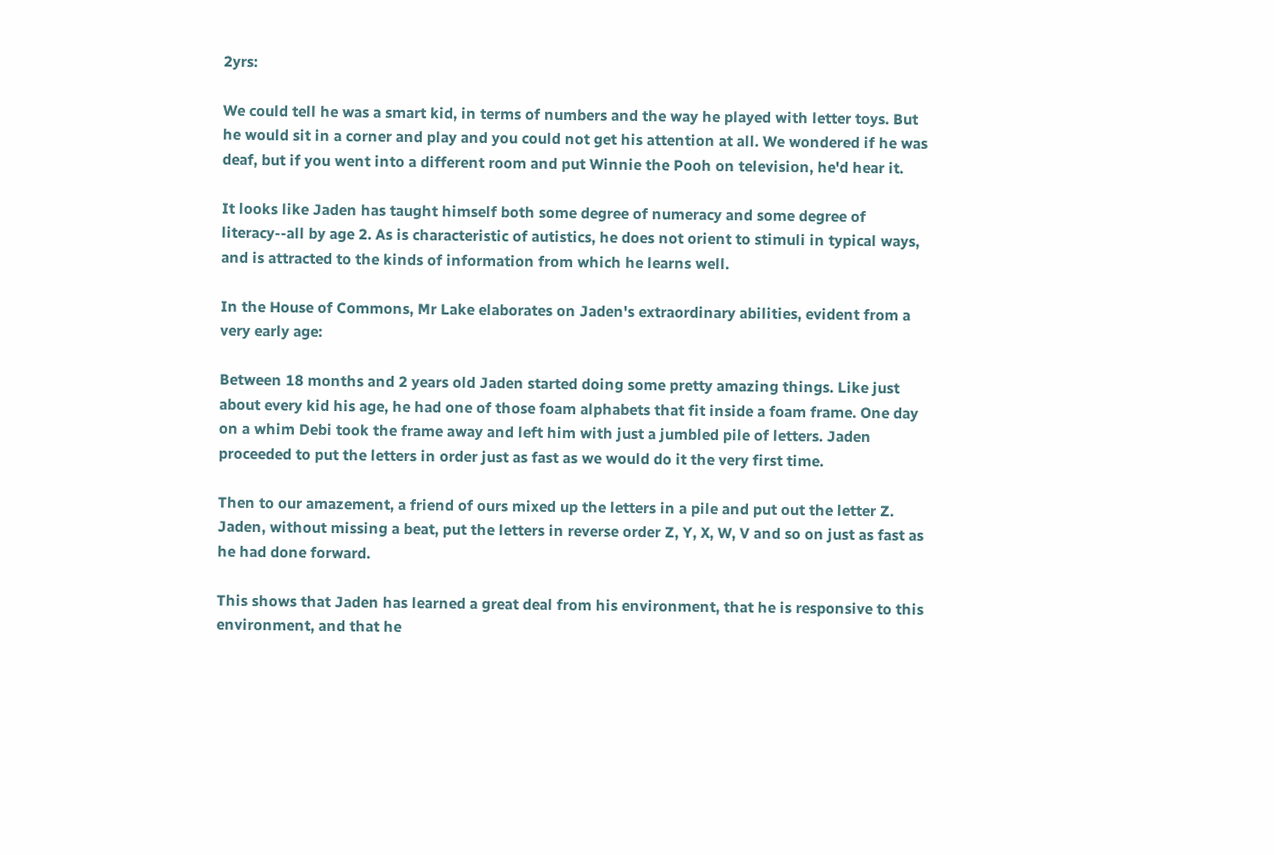2yrs:

We could tell he was a smart kid, in terms of numbers and the way he played with letter toys. But he would sit in a corner and play and you could not get his attention at all. We wondered if he was deaf, but if you went into a different room and put Winnie the Pooh on television, he'd hear it.

It looks like Jaden has taught himself both some degree of numeracy and some degree of literacy--all by age 2. As is characteristic of autistics, he does not orient to stimuli in typical ways, and is attracted to the kinds of information from which he learns well.

In the House of Commons, Mr Lake elaborates on Jaden's extraordinary abilities, evident from a very early age:

Between 18 months and 2 years old Jaden started doing some pretty amazing things. Like just about every kid his age, he had one of those foam alphabets that fit inside a foam frame. One day on a whim Debi took the frame away and left him with just a jumbled pile of letters. Jaden proceeded to put the letters in order just as fast as we would do it the very first time.

Then to our amazement, a friend of ours mixed up the letters in a pile and put out the letter Z. Jaden, without missing a beat, put the letters in reverse order Z, Y, X, W, V and so on just as fast as he had done forward.

This shows that Jaden has learned a great deal from his environment, that he is responsive to this environment, and that he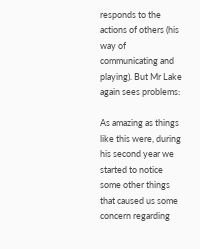responds to the actions of others (his way of communicating and playing). But Mr Lake again sees problems:

As amazing as things like this were, during his second year we started to notice some other things that caused us some concern regarding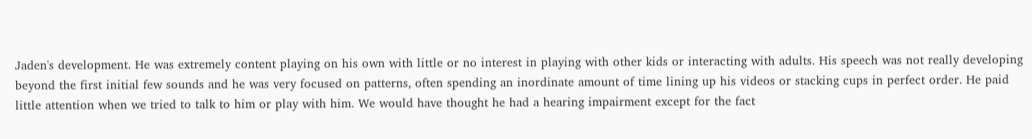Jaden's development. He was extremely content playing on his own with little or no interest in playing with other kids or interacting with adults. His speech was not really developing beyond the first initial few sounds and he was very focused on patterns, often spending an inordinate amount of time lining up his videos or stacking cups in perfect order. He paid little attention when we tried to talk to him or play with him. We would have thought he had a hearing impairment except for the fact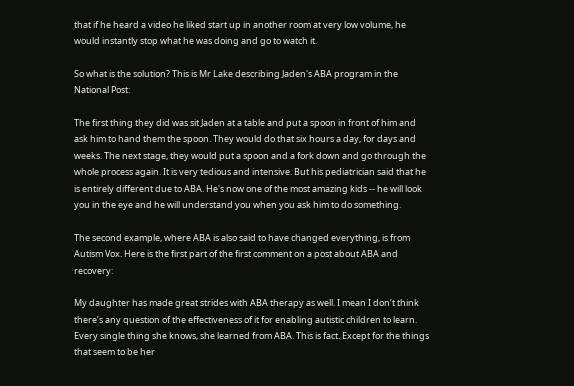that if he heard a video he liked start up in another room at very low volume, he would instantly stop what he was doing and go to watch it.

So what is the solution? This is Mr Lake describing Jaden's ABA program in the National Post:

The first thing they did was sit Jaden at a table and put a spoon in front of him and ask him to hand them the spoon. They would do that six hours a day, for days and weeks. The next stage, they would put a spoon and a fork down and go through the whole process again. It is very tedious and intensive. But his pediatrician said that he is entirely different due to ABA. He's now one of the most amazing kids -- he will look you in the eye and he will understand you when you ask him to do something.

The second example, where ABA is also said to have changed everything, is from Autism Vox. Here is the first part of the first comment on a post about ABA and recovery:

My daughter has made great strides with ABA therapy as well. I mean I don’t think there’s any question of the effectiveness of it for enabling autistic children to learn. Every single thing she knows, she learned from ABA. This is fact. Except for the things that seem to be her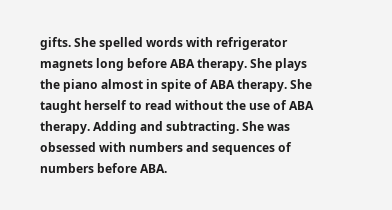gifts. She spelled words with refrigerator magnets long before ABA therapy. She plays the piano almost in spite of ABA therapy. She taught herself to read without the use of ABA therapy. Adding and subtracting. She was obsessed with numbers and sequences of numbers before ABA.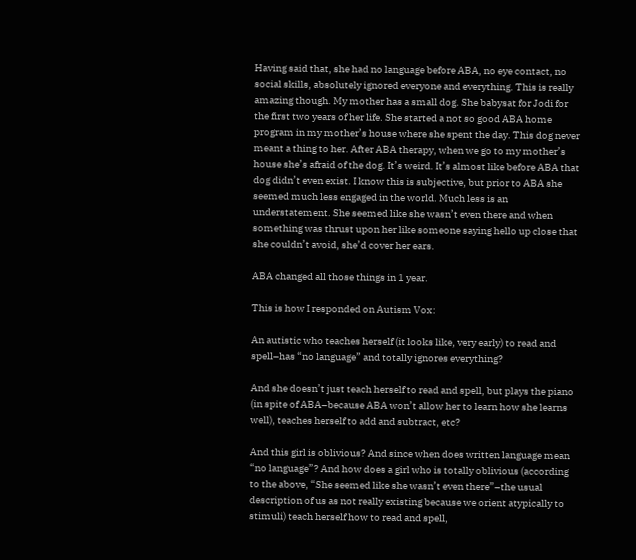Having said that, she had no language before ABA, no eye contact, no social skills, absolutely ignored everyone and everything. This is really amazing though. My mother has a small dog. She babysat for Jodi for the first two years of her life. She started a not so good ABA home program in my mother’s house where she spent the day. This dog never meant a thing to her. After ABA therapy, when we go to my mother’s house she’s afraid of the dog. It’s weird. It’s almost like before ABA that dog didn’t even exist. I know this is subjective, but prior to ABA she seemed much less engaged in the world. Much less is an understatement. She seemed like she wasn’t even there and when something was thrust upon her like someone saying hello up close that she couldn’t avoid, she’d cover her ears.

ABA changed all those things in 1 year.

This is how I responded on Autism Vox:

An autistic who teaches herself (it looks like, very early) to read and spell–has “no language” and totally ignores everything?

And she doesn’t just teach herself to read and spell, but plays the piano (in spite of ABA–because ABA won’t allow her to learn how she learns well), teaches herself to add and subtract, etc?

And this girl is oblivious? And since when does written language mean “no language”? And how does a girl who is totally oblivious (according to the above, “She seemed like she wasn’t even there”–the usual description of us as not really existing because we orient atypically to stimuli) teach herself how to read and spell,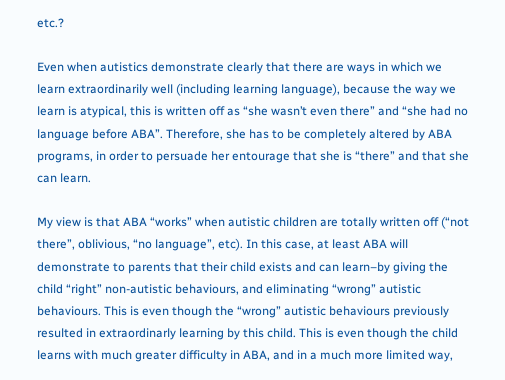etc.?

Even when autistics demonstrate clearly that there are ways in which we learn extraordinarily well (including learning language), because the way we learn is atypical, this is written off as “she wasn’t even there” and “she had no language before ABA”. Therefore, she has to be completely altered by ABA programs, in order to persuade her entourage that she is “there” and that she can learn.

My view is that ABA “works” when autistic children are totally written off (“not there”, oblivious, “no language”, etc). In this case, at least ABA will demonstrate to parents that their child exists and can learn–by giving the child “right” non-autistic behaviours, and eliminating “wrong” autistic behaviours. This is even though the “wrong” autistic behaviours previously resulted in extraordinarly learning by this child. This is even though the child learns with much greater difficulty in ABA, and in a much more limited way,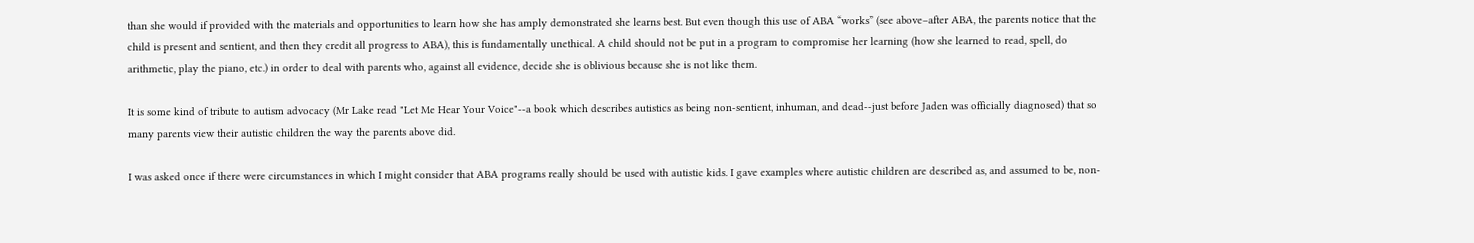than she would if provided with the materials and opportunities to learn how she has amply demonstrated she learns best. But even though this use of ABA “works” (see above–after ABA, the parents notice that the child is present and sentient, and then they credit all progress to ABA), this is fundamentally unethical. A child should not be put in a program to compromise her learning (how she learned to read, spell, do arithmetic, play the piano, etc.) in order to deal with parents who, against all evidence, decide she is oblivious because she is not like them.

It is some kind of tribute to autism advocacy (Mr Lake read "Let Me Hear Your Voice"--a book which describes autistics as being non-sentient, inhuman, and dead--just before Jaden was officially diagnosed) that so many parents view their autistic children the way the parents above did.

I was asked once if there were circumstances in which I might consider that ABA programs really should be used with autistic kids. I gave examples where autistic children are described as, and assumed to be, non-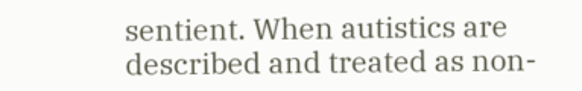sentient. When autistics are described and treated as non-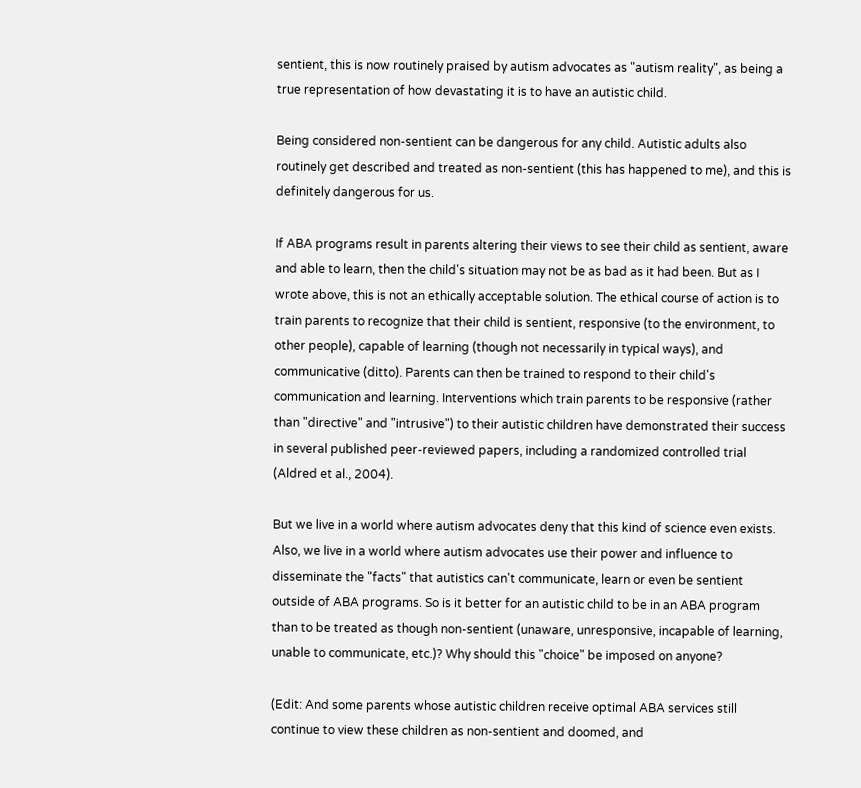sentient, this is now routinely praised by autism advocates as "autism reality", as being a true representation of how devastating it is to have an autistic child.

Being considered non-sentient can be dangerous for any child. Autistic adults also routinely get described and treated as non-sentient (this has happened to me), and this is definitely dangerous for us.

If ABA programs result in parents altering their views to see their child as sentient, aware and able to learn, then the child's situation may not be as bad as it had been. But as I wrote above, this is not an ethically acceptable solution. The ethical course of action is to train parents to recognize that their child is sentient, responsive (to the environment, to other people), capable of learning (though not necessarily in typical ways), and communicative (ditto). Parents can then be trained to respond to their child's communication and learning. Interventions which train parents to be responsive (rather than "directive" and "intrusive") to their autistic children have demonstrated their success in several published peer-reviewed papers, including a randomized controlled trial (Aldred et al., 2004).

But we live in a world where autism advocates deny that this kind of science even exists. Also, we live in a world where autism advocates use their power and influence to disseminate the "facts" that autistics can't communicate, learn or even be sentient outside of ABA programs. So is it better for an autistic child to be in an ABA program than to be treated as though non-sentient (unaware, unresponsive, incapable of learning, unable to communicate, etc.)? Why should this "choice" be imposed on anyone?

(Edit: And some parents whose autistic children receive optimal ABA services still continue to view these children as non-sentient and doomed, and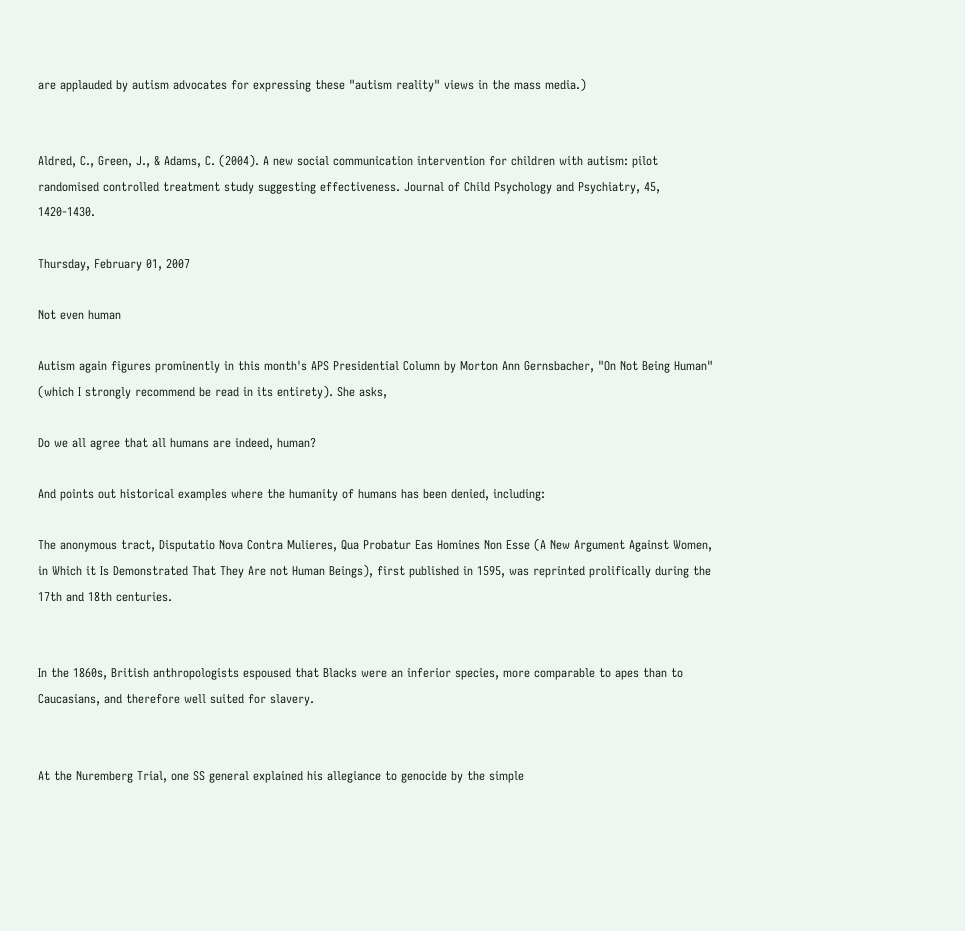are applauded by autism advocates for expressing these "autism reality" views in the mass media.)


Aldred, C., Green, J., & Adams, C. (2004). A new social communication intervention for children with autism: pilot randomised controlled treatment study suggesting effectiveness. Journal of Child Psychology and Psychiatry, 45, 1420-1430.

Thursday, February 01, 2007

Not even human

Autism again figures prominently in this month's APS Presidential Column by Morton Ann Gernsbacher, "On Not Being Human" (which I strongly recommend be read in its entirety). She asks,

Do we all agree that all humans are indeed, human?

And points out historical examples where the humanity of humans has been denied, including:

The anonymous tract, Disputatio Nova Contra Mulieres, Qua Probatur Eas Homines Non Esse (A New Argument Against Women, in Which it Is Demonstrated That They Are not Human Beings), first published in 1595, was reprinted prolifically during the 17th and 18th centuries.


In the 1860s, British anthropologists espoused that Blacks were an inferior species, more comparable to apes than to Caucasians, and therefore well suited for slavery.


At the Nuremberg Trial, one SS general explained his allegiance to genocide by the simple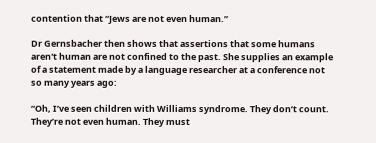contention that “Jews are not even human.”

Dr Gernsbacher then shows that assertions that some humans aren't human are not confined to the past. She supplies an example of a statement made by a language researcher at a conference not so many years ago:

“Oh, I’ve seen children with Williams syndrome. They don’t count. They’re not even human. They must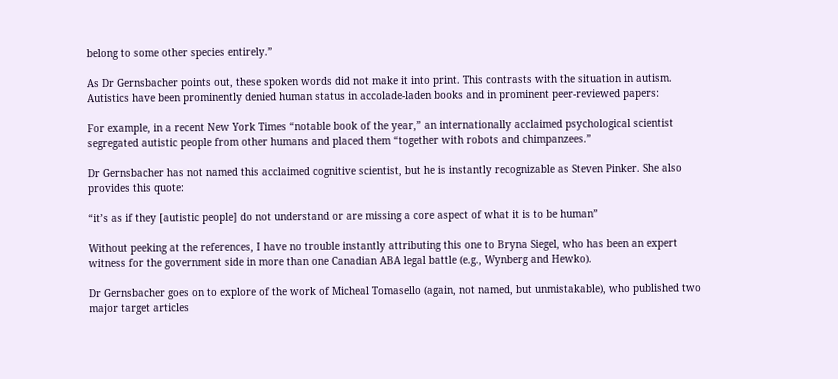belong to some other species entirely.”

As Dr Gernsbacher points out, these spoken words did not make it into print. This contrasts with the situation in autism. Autistics have been prominently denied human status in accolade-laden books and in prominent peer-reviewed papers:

For example, in a recent New York Times “notable book of the year,” an internationally acclaimed psychological scientist segregated autistic people from other humans and placed them “together with robots and chimpanzees.”

Dr Gernsbacher has not named this acclaimed cognitive scientist, but he is instantly recognizable as Steven Pinker. She also provides this quote:

“it’s as if they [autistic people] do not understand or are missing a core aspect of what it is to be human”

Without peeking at the references, I have no trouble instantly attributing this one to Bryna Siegel, who has been an expert witness for the government side in more than one Canadian ABA legal battle (e.g., Wynberg and Hewko).

Dr Gernsbacher goes on to explore of the work of Micheal Tomasello (again, not named, but unmistakable), who published two major target articles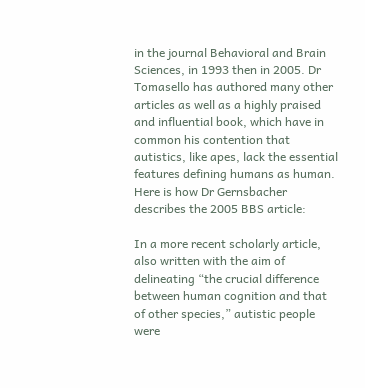in the journal Behavioral and Brain Sciences, in 1993 then in 2005. Dr Tomasello has authored many other articles as well as a highly praised and influential book, which have in common his contention that autistics, like apes, lack the essential features defining humans as human. Here is how Dr Gernsbacher describes the 2005 BBS article:

In a more recent scholarly article, also written with the aim of delineating “the crucial difference between human cognition and that of other species,” autistic people were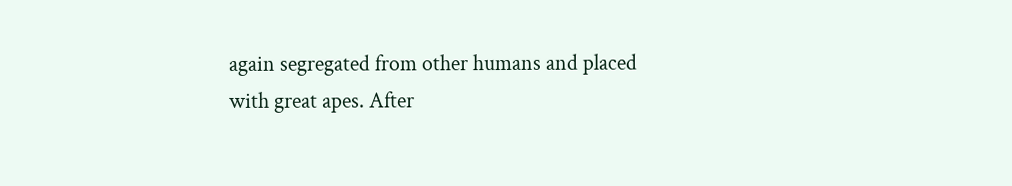again segregated from other humans and placed with great apes. After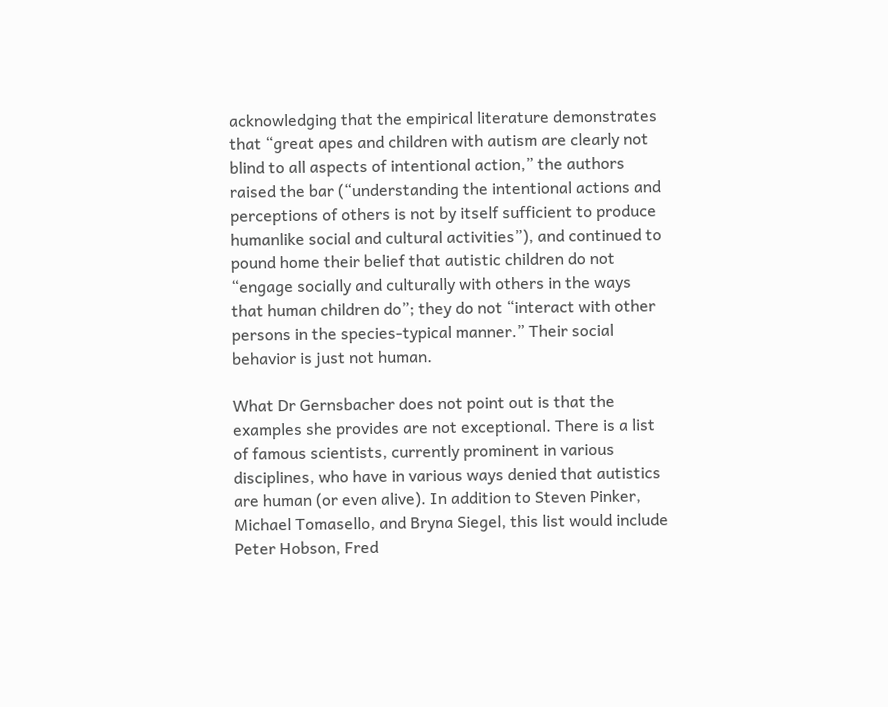acknowledging that the empirical literature demonstrates that “great apes and children with autism are clearly not blind to all aspects of intentional action,” the authors raised the bar (“understanding the intentional actions and perceptions of others is not by itself sufficient to produce humanlike social and cultural activities”), and continued to pound home their belief that autistic children do not “engage socially and culturally with others in the ways that human children do”; they do not “interact with other persons in the species-typical manner.” Their social behavior is just not human.

What Dr Gernsbacher does not point out is that the examples she provides are not exceptional. There is a list of famous scientists, currently prominent in various disciplines, who have in various ways denied that autistics are human (or even alive). In addition to Steven Pinker, Michael Tomasello, and Bryna Siegel, this list would include Peter Hobson, Fred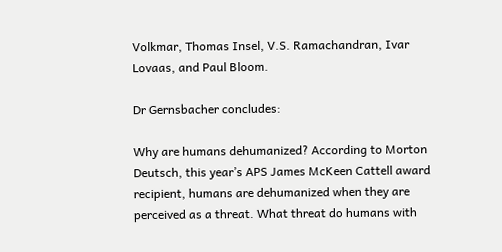Volkmar, Thomas Insel, V.S. Ramachandran, Ivar Lovaas, and Paul Bloom.

Dr Gernsbacher concludes:

Why are humans dehumanized? According to Morton Deutsch, this year’s APS James McKeen Cattell award recipient, humans are dehumanized when they are perceived as a threat. What threat do humans with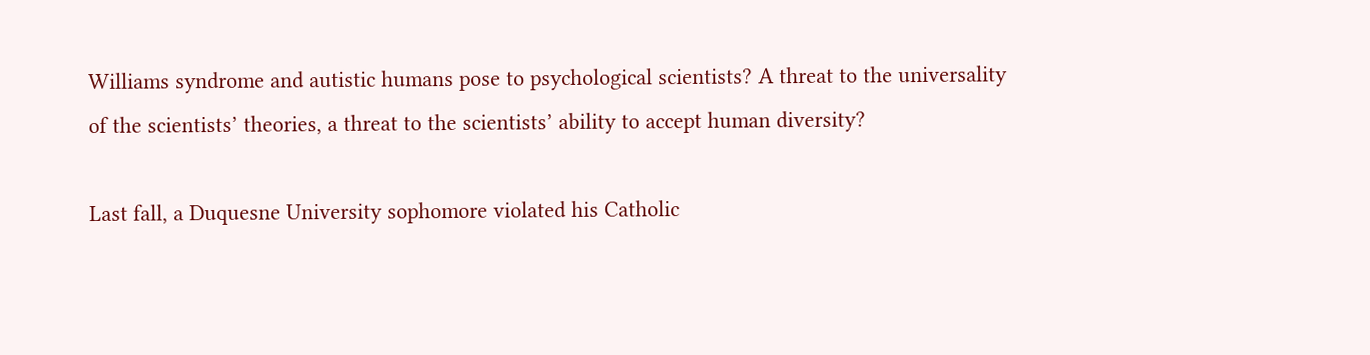Williams syndrome and autistic humans pose to psychological scientists? A threat to the universality of the scientists’ theories, a threat to the scientists’ ability to accept human diversity?

Last fall, a Duquesne University sophomore violated his Catholic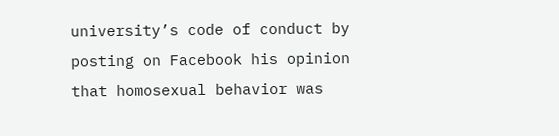university’s code of conduct by posting on Facebook his opinion that homosexual behavior was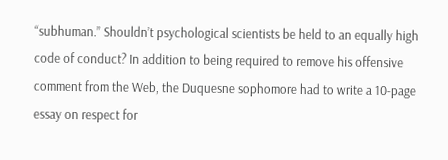“subhuman.” Shouldn’t psychological scientists be held to an equally high code of conduct? In addition to being required to remove his offensive comment from the Web, the Duquesne sophomore had to write a 10-page essay on respect for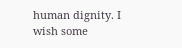human dignity. I wish some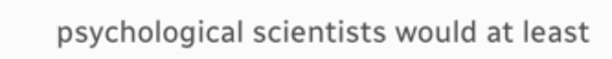psychological scientists would at least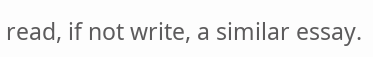read, if not write, a similar essay.